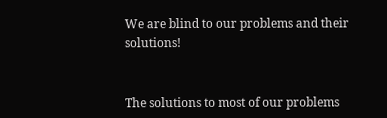We are blind to our problems and their solutions!


The solutions to most of our problems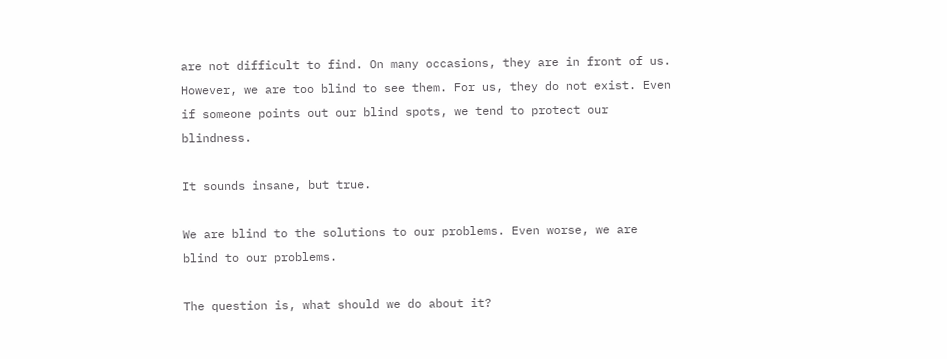are not difficult to find. On many occasions, they are in front of us. However, we are too blind to see them. For us, they do not exist. Even if someone points out our blind spots, we tend to protect our blindness.

It sounds insane, but true.

We are blind to the solutions to our problems. Even worse, we are blind to our problems.

The question is, what should we do about it?